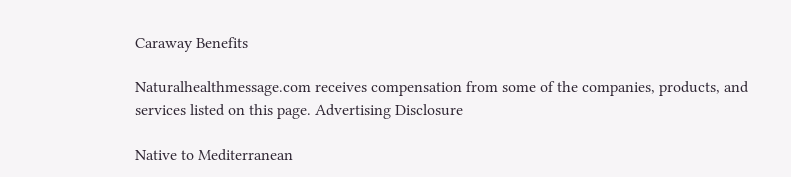Caraway Benefits

Naturalhealthmessage.com receives compensation from some of the companies, products, and services listed on this page. Advertising Disclosure

Native to Mediterranean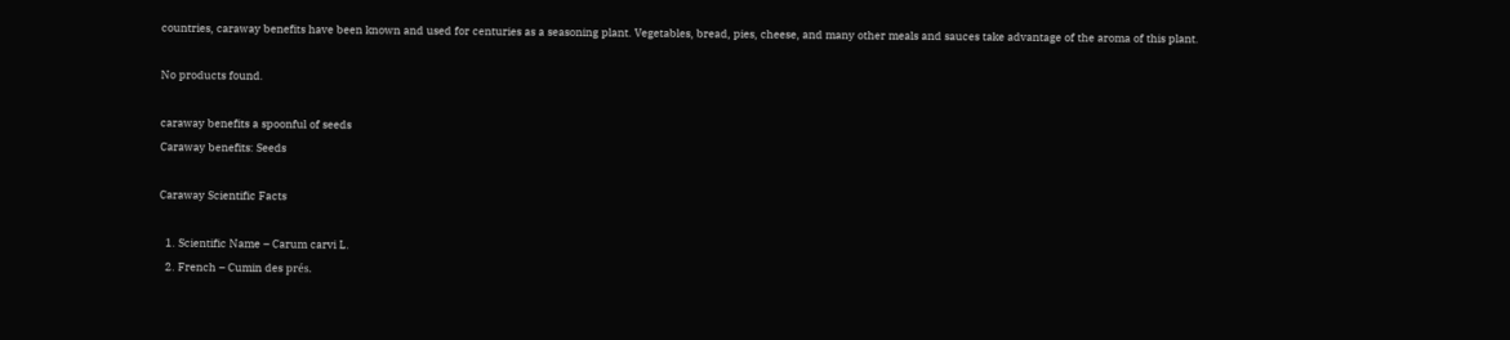countries, caraway benefits have been known and used for centuries as a seasoning plant. Vegetables, bread, pies, cheese, and many other meals and sauces take advantage of the aroma of this plant.

No products found.

caraway benefits a spoonful of seeds
Caraway benefits: Seeds

Caraway Scientific Facts

  1. Scientific Name – Carum carvi L.
  2. French – Cumin des prés.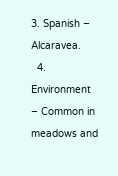3. Spanish – Alcaravea.
  4. Environment – Common in meadows and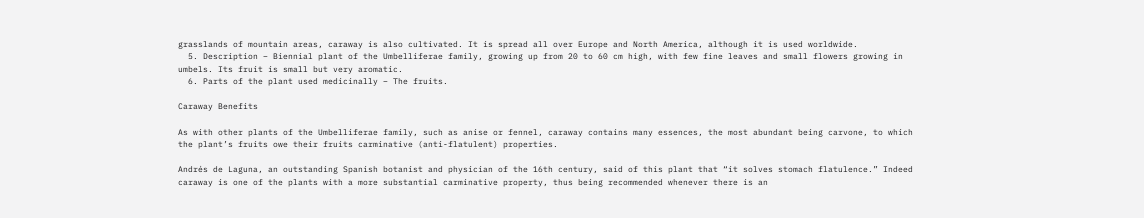grasslands of mountain areas, caraway is also cultivated. It is spread all over Europe and North America, although it is used worldwide.
  5. Description – Biennial plant of the Umbelliferae family, growing up from 20 to 60 cm high, with few fine leaves and small flowers growing in umbels. Its fruit is small but very aromatic.
  6. Parts of the plant used medicinally – The fruits.

Caraway Benefits

As with other plants of the Umbelliferae family, such as anise or fennel, caraway contains many essences, the most abundant being carvone, to which the plant’s fruits owe their fruits carminative (anti-flatulent) properties.

Andrés de Laguna, an outstanding Spanish botanist and physician of the 16th century, said of this plant that “it solves stomach flatulence.” Indeed caraway is one of the plants with a more substantial carminative property, thus being recommended whenever there is an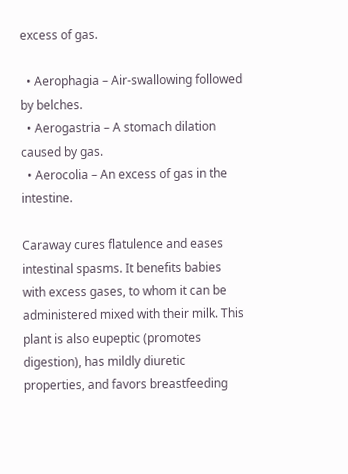excess of gas.

  • Aerophagia – Air-swallowing followed by belches.
  • Aerogastria – A stomach dilation caused by gas.
  • Aerocolia – An excess of gas in the intestine.

Caraway cures flatulence and eases intestinal spasms. It benefits babies with excess gases, to whom it can be administered mixed with their milk. This plant is also eupeptic (promotes digestion), has mildly diuretic properties, and favors breastfeeding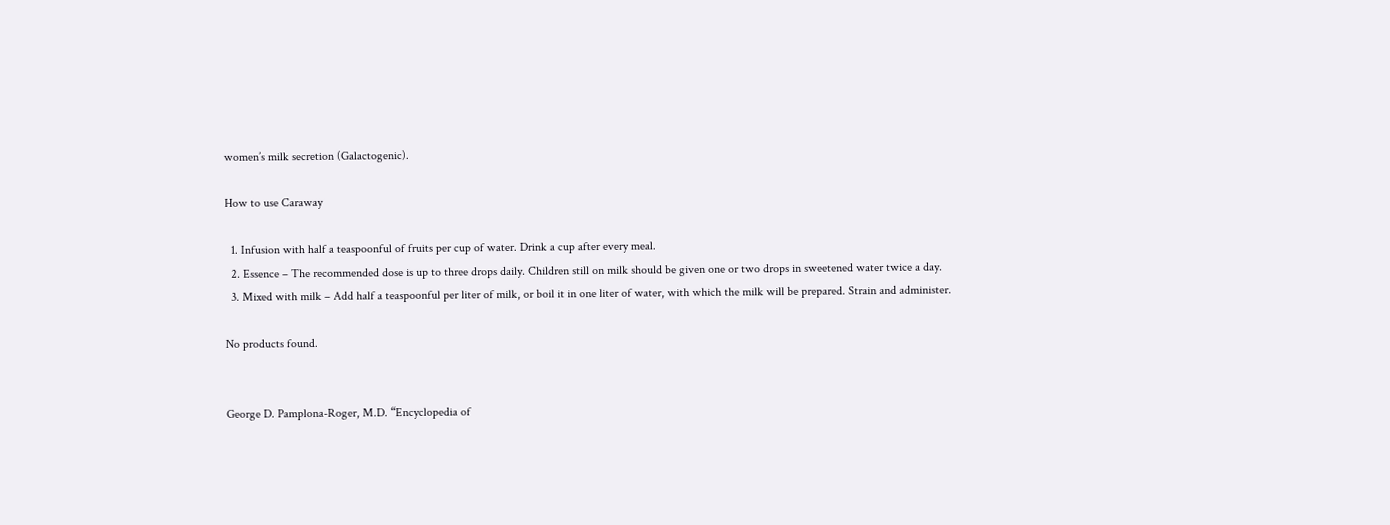women’s milk secretion (Galactogenic).

How to use Caraway

  1. Infusion with half a teaspoonful of fruits per cup of water. Drink a cup after every meal.
  2. Essence – The recommended dose is up to three drops daily. Children still on milk should be given one or two drops in sweetened water twice a day.
  3. Mixed with milk – Add half a teaspoonful per liter of milk, or boil it in one liter of water, with which the milk will be prepared. Strain and administer.

No products found.


George D. Pamplona-Roger, M.D. “Encyclopedia of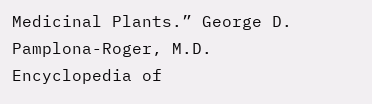Medicinal Plants.” George D. Pamplona-Roger, M.D. Encyclopedia of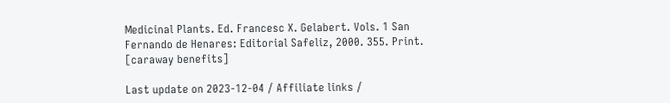Medicinal Plants. Ed. Francesc X. Gelabert. Vols. 1 San Fernando de Henares: Editorial Safeliz, 2000. 355. Print. [caraway benefits]

Last update on 2023-12-04 / Affiliate links /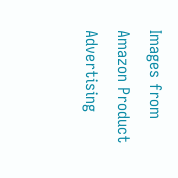Images from Amazon Product Advertising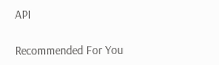API

Recommended For You